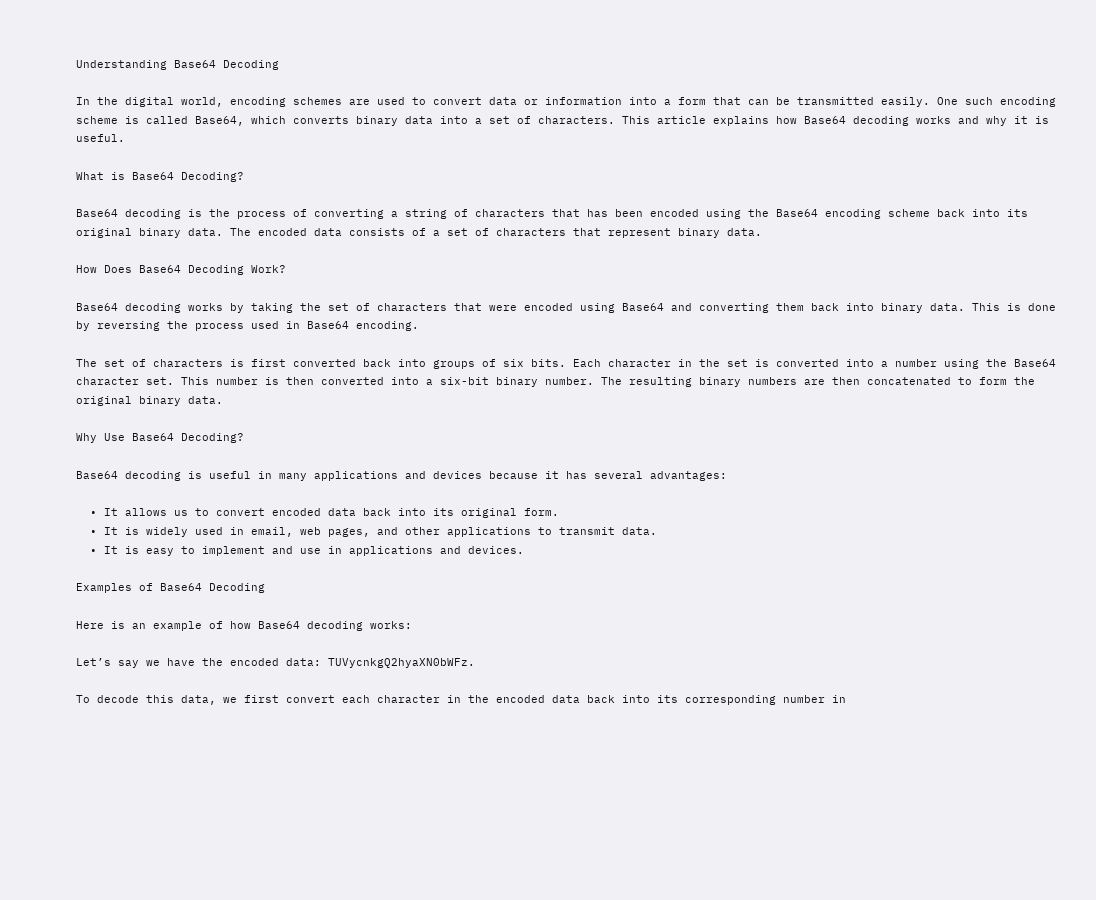Understanding Base64 Decoding

In the digital world, encoding schemes are used to convert data or information into a form that can be transmitted easily. One such encoding scheme is called Base64, which converts binary data into a set of characters. This article explains how Base64 decoding works and why it is useful.

What is Base64 Decoding?

Base64 decoding is the process of converting a string of characters that has been encoded using the Base64 encoding scheme back into its original binary data. The encoded data consists of a set of characters that represent binary data.

How Does Base64 Decoding Work?

Base64 decoding works by taking the set of characters that were encoded using Base64 and converting them back into binary data. This is done by reversing the process used in Base64 encoding.

The set of characters is first converted back into groups of six bits. Each character in the set is converted into a number using the Base64 character set. This number is then converted into a six-bit binary number. The resulting binary numbers are then concatenated to form the original binary data.

Why Use Base64 Decoding?

Base64 decoding is useful in many applications and devices because it has several advantages:

  • It allows us to convert encoded data back into its original form.
  • It is widely used in email, web pages, and other applications to transmit data.
  • It is easy to implement and use in applications and devices.

Examples of Base64 Decoding

Here is an example of how Base64 decoding works:

Let’s say we have the encoded data: TUVycnkgQ2hyaXN0bWFz.

To decode this data, we first convert each character in the encoded data back into its corresponding number in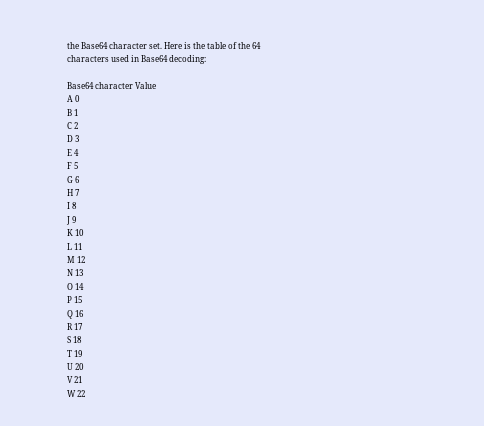the Base64 character set. Here is the table of the 64 characters used in Base64 decoding:

Base64 character Value
A 0
B 1
C 2
D 3
E 4
F 5
G 6
H 7
I 8
J 9
K 10
L 11
M 12
N 13
O 14
P 15
Q 16
R 17
S 18
T 19
U 20
V 21
W 22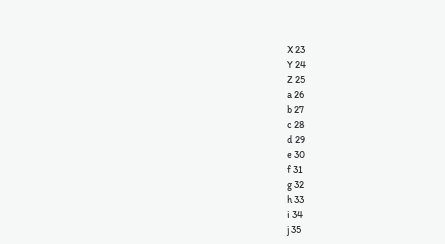X 23
Y 24
Z 25
a 26
b 27
c 28
d 29
e 30
f 31
g 32
h 33
i 34
j 35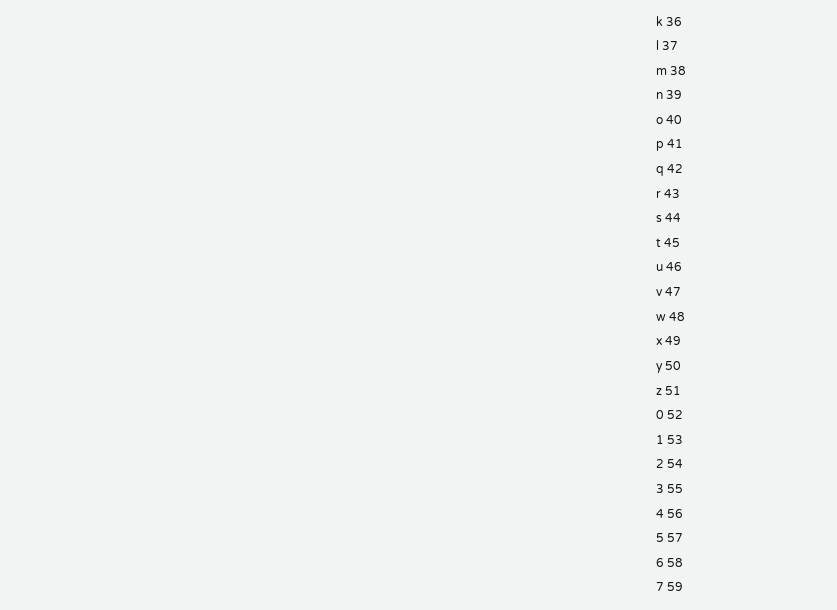k 36
l 37
m 38
n 39
o 40
p 41
q 42
r 43
s 44
t 45
u 46
v 47
w 48
x 49
y 50
z 51
0 52
1 53
2 54
3 55
4 56
5 57
6 58
7 59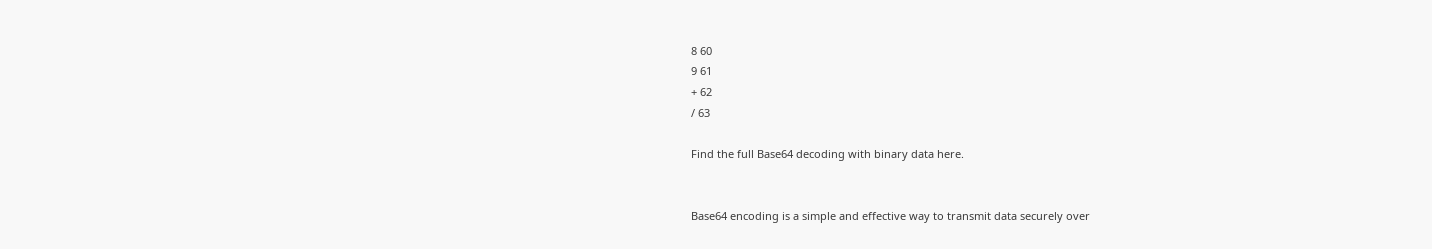8 60
9 61
+ 62
/ 63

Find the full Base64 decoding with binary data here.


Base64 encoding is a simple and effective way to transmit data securely over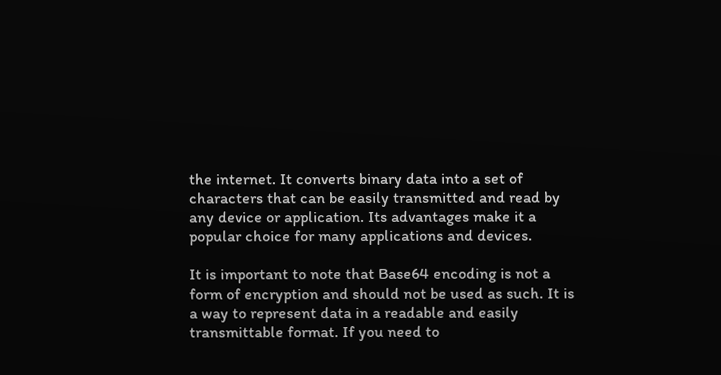the internet. It converts binary data into a set of characters that can be easily transmitted and read by any device or application. Its advantages make it a popular choice for many applications and devices.

It is important to note that Base64 encoding is not a form of encryption and should not be used as such. It is a way to represent data in a readable and easily transmittable format. If you need to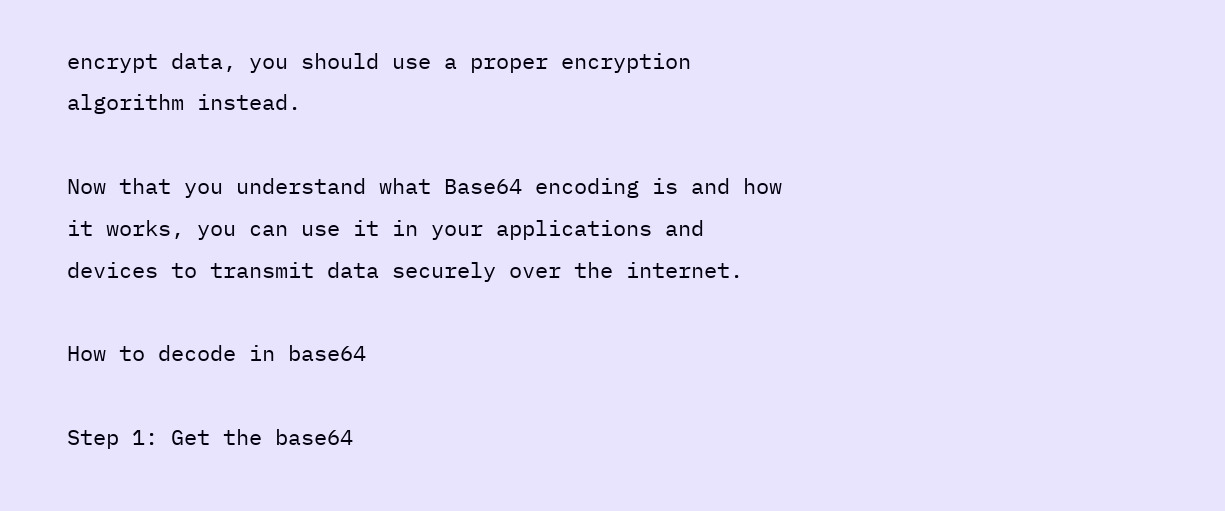encrypt data, you should use a proper encryption algorithm instead.

Now that you understand what Base64 encoding is and how it works, you can use it in your applications and devices to transmit data securely over the internet.

How to decode in base64

Step 1: Get the base64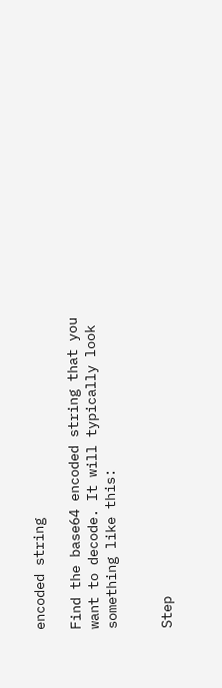encoded string

Find the base64 encoded string that you want to decode. It will typically look something like this:


Step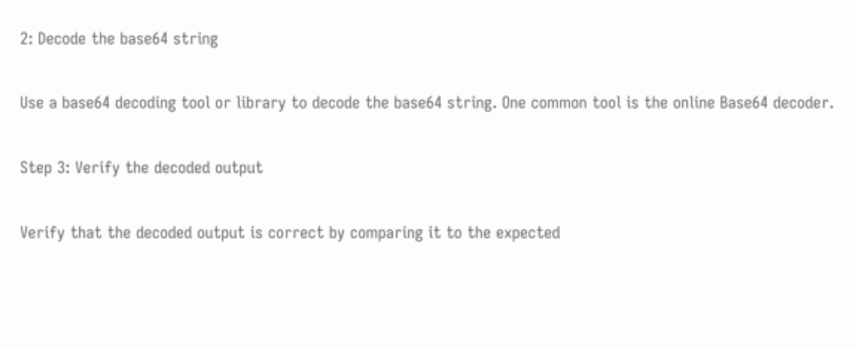2: Decode the base64 string

Use a base64 decoding tool or library to decode the base64 string. One common tool is the online Base64 decoder.

Step 3: Verify the decoded output

Verify that the decoded output is correct by comparing it to the expected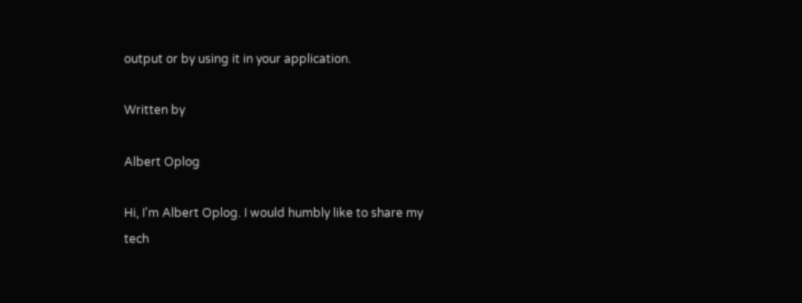output or by using it in your application.

Written by

Albert Oplog

Hi, I'm Albert Oplog. I would humbly like to share my tech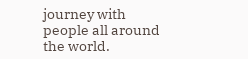journey with people all around the world.